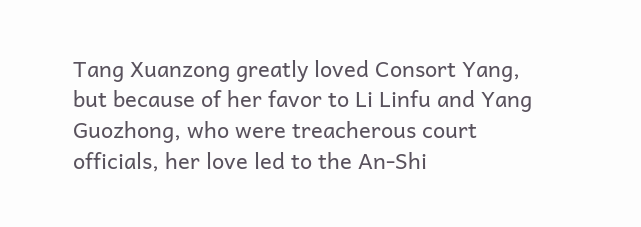Tang Xuanzong greatly loved Consort Yang, but because of her favor to Li Linfu and Yang Guozhong, who were treacherous court officials, her love led to the An-Shi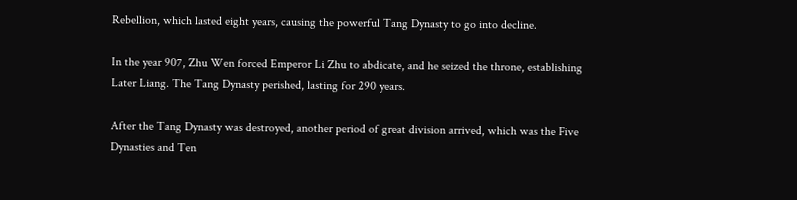Rebellion, which lasted eight years, causing the powerful Tang Dynasty to go into decline.

In the year 907, Zhu Wen forced Emperor Li Zhu to abdicate, and he seized the throne, establishing Later Liang. The Tang Dynasty perished, lasting for 290 years.

After the Tang Dynasty was destroyed, another period of great division arrived, which was the Five Dynasties and Ten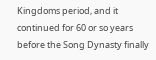Kingdoms period, and it continued for 60 or so years before the Song Dynasty finally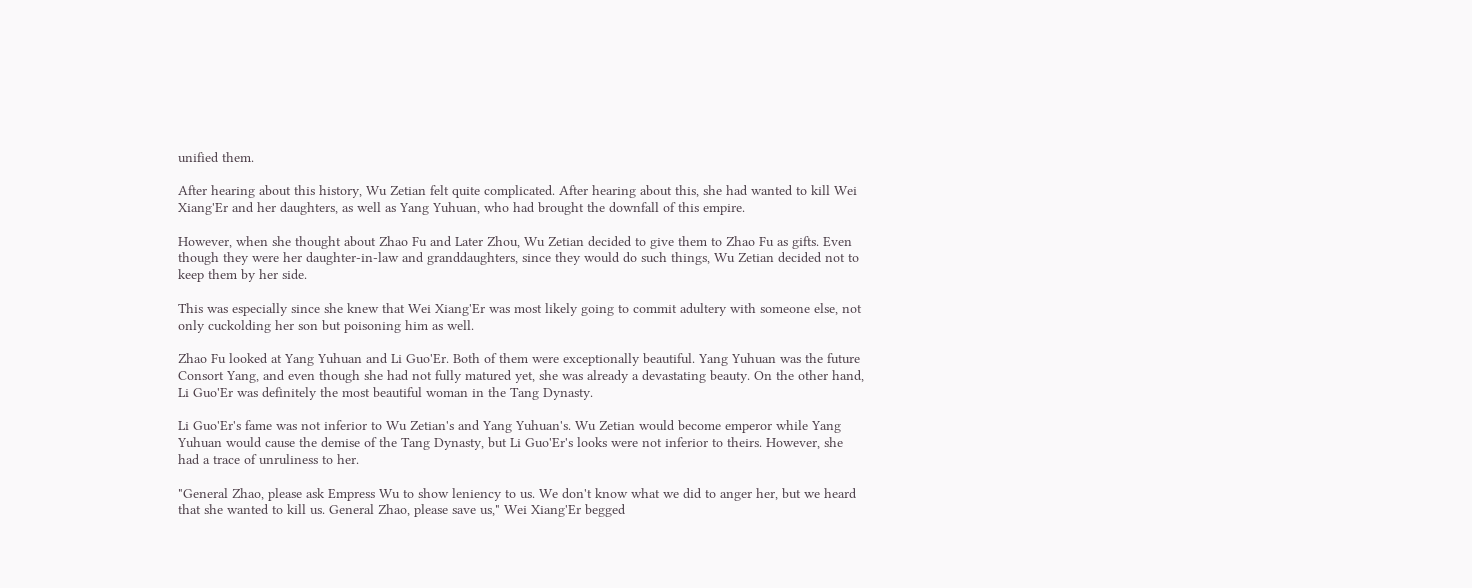unified them.

After hearing about this history, Wu Zetian felt quite complicated. After hearing about this, she had wanted to kill Wei Xiang'Er and her daughters, as well as Yang Yuhuan, who had brought the downfall of this empire.

However, when she thought about Zhao Fu and Later Zhou, Wu Zetian decided to give them to Zhao Fu as gifts. Even though they were her daughter-in-law and granddaughters, since they would do such things, Wu Zetian decided not to keep them by her side.

This was especially since she knew that Wei Xiang'Er was most likely going to commit adultery with someone else, not only cuckolding her son but poisoning him as well.

Zhao Fu looked at Yang Yuhuan and Li Guo'Er. Both of them were exceptionally beautiful. Yang Yuhuan was the future Consort Yang, and even though she had not fully matured yet, she was already a devastating beauty. On the other hand, Li Guo'Er was definitely the most beautiful woman in the Tang Dynasty.

Li Guo'Er's fame was not inferior to Wu Zetian's and Yang Yuhuan's. Wu Zetian would become emperor while Yang Yuhuan would cause the demise of the Tang Dynasty, but Li Guo'Er's looks were not inferior to theirs. However, she had a trace of unruliness to her.

"General Zhao, please ask Empress Wu to show leniency to us. We don't know what we did to anger her, but we heard that she wanted to kill us. General Zhao, please save us," Wei Xiang'Er begged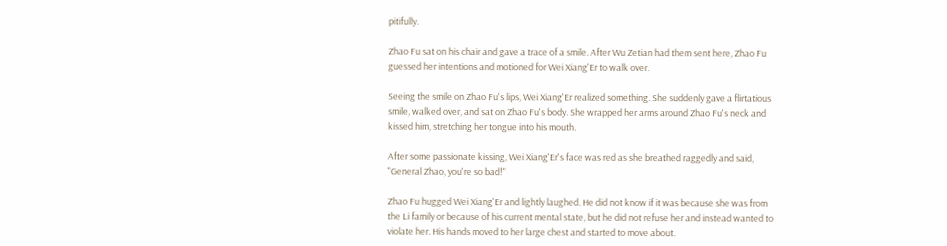pitifully.

Zhao Fu sat on his chair and gave a trace of a smile. After Wu Zetian had them sent here, Zhao Fu guessed her intentions and motioned for Wei Xiang'Er to walk over.

Seeing the smile on Zhao Fu's lips, Wei Xiang'Er realized something. She suddenly gave a flirtatious smile, walked over, and sat on Zhao Fu's body. She wrapped her arms around Zhao Fu's neck and kissed him, stretching her tongue into his mouth.

After some passionate kissing, Wei Xiang'Er's face was red as she breathed raggedly and said, "General Zhao, you're so bad!"

Zhao Fu hugged Wei Xiang'Er and lightly laughed. He did not know if it was because she was from the Li family or because of his current mental state, but he did not refuse her and instead wanted to violate her. His hands moved to her large chest and started to move about.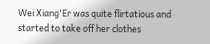Wei Xiang'Er was quite flirtatious and started to take off her clothes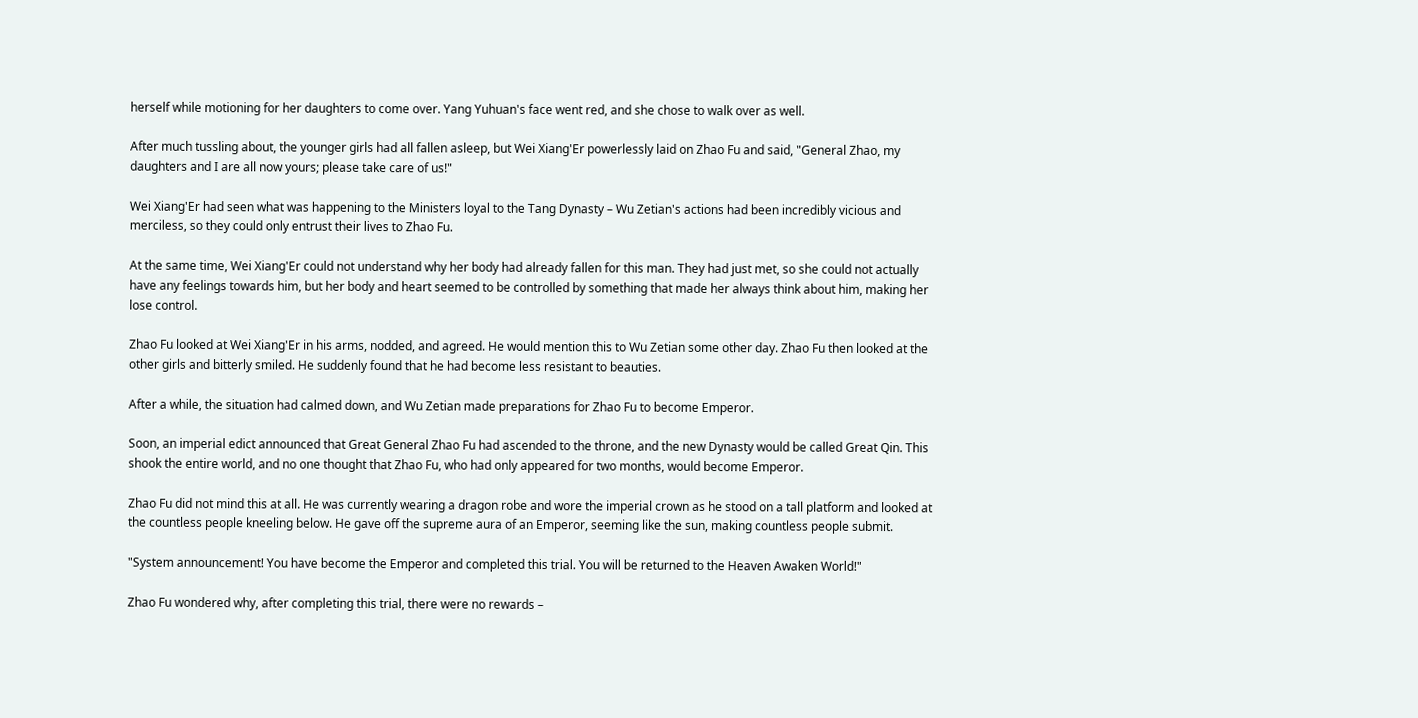herself while motioning for her daughters to come over. Yang Yuhuan's face went red, and she chose to walk over as well.

After much tussling about, the younger girls had all fallen asleep, but Wei Xiang'Er powerlessly laid on Zhao Fu and said, "General Zhao, my daughters and I are all now yours; please take care of us!"

Wei Xiang'Er had seen what was happening to the Ministers loyal to the Tang Dynasty – Wu Zetian's actions had been incredibly vicious and merciless, so they could only entrust their lives to Zhao Fu.

At the same time, Wei Xiang'Er could not understand why her body had already fallen for this man. They had just met, so she could not actually have any feelings towards him, but her body and heart seemed to be controlled by something that made her always think about him, making her lose control.

Zhao Fu looked at Wei Xiang'Er in his arms, nodded, and agreed. He would mention this to Wu Zetian some other day. Zhao Fu then looked at the other girls and bitterly smiled. He suddenly found that he had become less resistant to beauties.

After a while, the situation had calmed down, and Wu Zetian made preparations for Zhao Fu to become Emperor.

Soon, an imperial edict announced that Great General Zhao Fu had ascended to the throne, and the new Dynasty would be called Great Qin. This shook the entire world, and no one thought that Zhao Fu, who had only appeared for two months, would become Emperor.

Zhao Fu did not mind this at all. He was currently wearing a dragon robe and wore the imperial crown as he stood on a tall platform and looked at the countless people kneeling below. He gave off the supreme aura of an Emperor, seeming like the sun, making countless people submit.

"System announcement! You have become the Emperor and completed this trial. You will be returned to the Heaven Awaken World!"

Zhao Fu wondered why, after completing this trial, there were no rewards –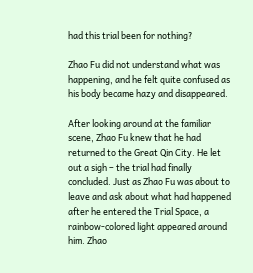had this trial been for nothing?

Zhao Fu did not understand what was happening, and he felt quite confused as his body became hazy and disappeared.

After looking around at the familiar scene, Zhao Fu knew that he had returned to the Great Qin City. He let out a sigh – the trial had finally concluded. Just as Zhao Fu was about to leave and ask about what had happened after he entered the Trial Space, a rainbow-colored light appeared around him. Zhao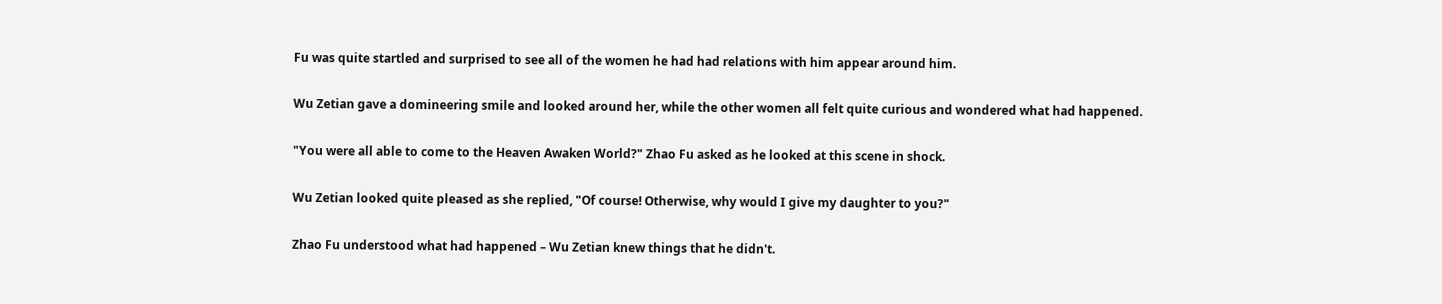Fu was quite startled and surprised to see all of the women he had had relations with him appear around him.

Wu Zetian gave a domineering smile and looked around her, while the other women all felt quite curious and wondered what had happened.

"You were all able to come to the Heaven Awaken World?" Zhao Fu asked as he looked at this scene in shock.

Wu Zetian looked quite pleased as she replied, "Of course! Otherwise, why would I give my daughter to you?"

Zhao Fu understood what had happened – Wu Zetian knew things that he didn't.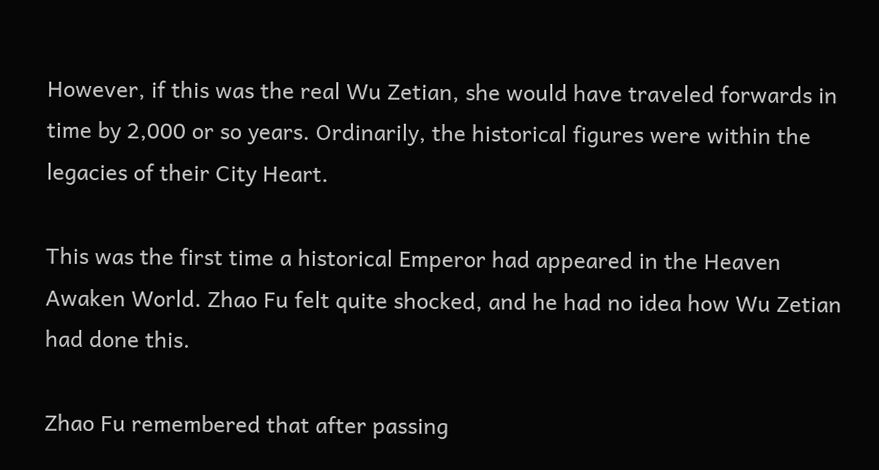However, if this was the real Wu Zetian, she would have traveled forwards in time by 2,000 or so years. Ordinarily, the historical figures were within the legacies of their City Heart.

This was the first time a historical Emperor had appeared in the Heaven Awaken World. Zhao Fu felt quite shocked, and he had no idea how Wu Zetian had done this.

Zhao Fu remembered that after passing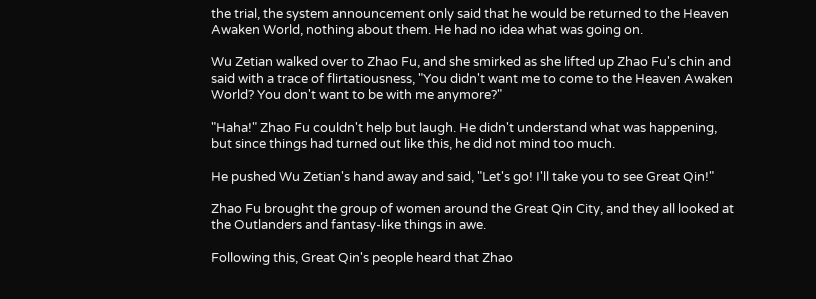the trial, the system announcement only said that he would be returned to the Heaven Awaken World, nothing about them. He had no idea what was going on.

Wu Zetian walked over to Zhao Fu, and she smirked as she lifted up Zhao Fu's chin and said with a trace of flirtatiousness, "You didn't want me to come to the Heaven Awaken World? You don't want to be with me anymore?"

"Haha!" Zhao Fu couldn't help but laugh. He didn't understand what was happening, but since things had turned out like this, he did not mind too much.

He pushed Wu Zetian's hand away and said, "Let's go! I'll take you to see Great Qin!"

Zhao Fu brought the group of women around the Great Qin City, and they all looked at the Outlanders and fantasy-like things in awe.

Following this, Great Qin's people heard that Zhao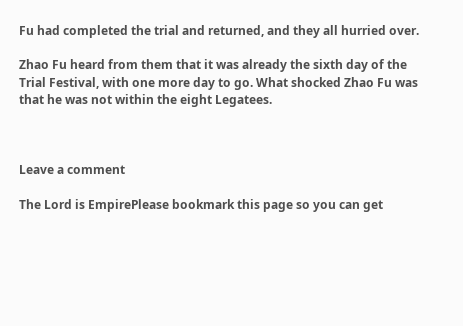Fu had completed the trial and returned, and they all hurried over.

Zhao Fu heard from them that it was already the sixth day of the Trial Festival, with one more day to go. What shocked Zhao Fu was that he was not within the eight Legatees.



Leave a comment

The Lord is EmpirePlease bookmark this page so you can get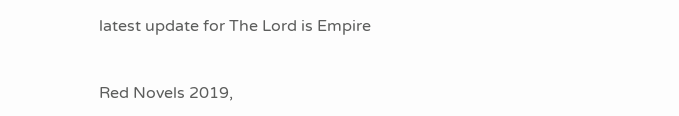latest update for The Lord is Empire


Red Novels 2019,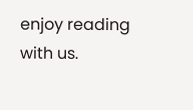enjoy reading with us.